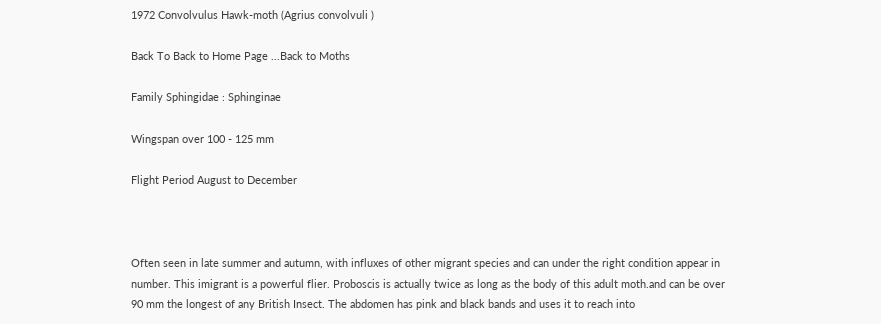1972 Convolvulus Hawk-moth (Agrius convolvuli )

Back To Back to Home Page ...Back to Moths

Family Sphingidae : Sphinginae

Wingspan over 100 - 125 mm

Flight Period August to December



Often seen in late summer and autumn, with influxes of other migrant species and can under the right condition appear in number. This imigrant is a powerful flier. Proboscis is actually twice as long as the body of this adult moth.and can be over 90 mm the longest of any British Insect. The abdomen has pink and black bands and uses it to reach into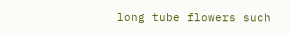long tube flowers such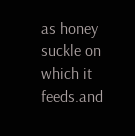as honey suckle on which it feeds.and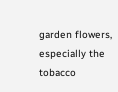garden flowers, especially the tobacco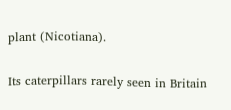plant (Nicotiana).

Its caterpillars rarely seen in Britain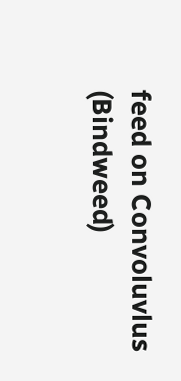feed on Convoluvlus (Bindweed)